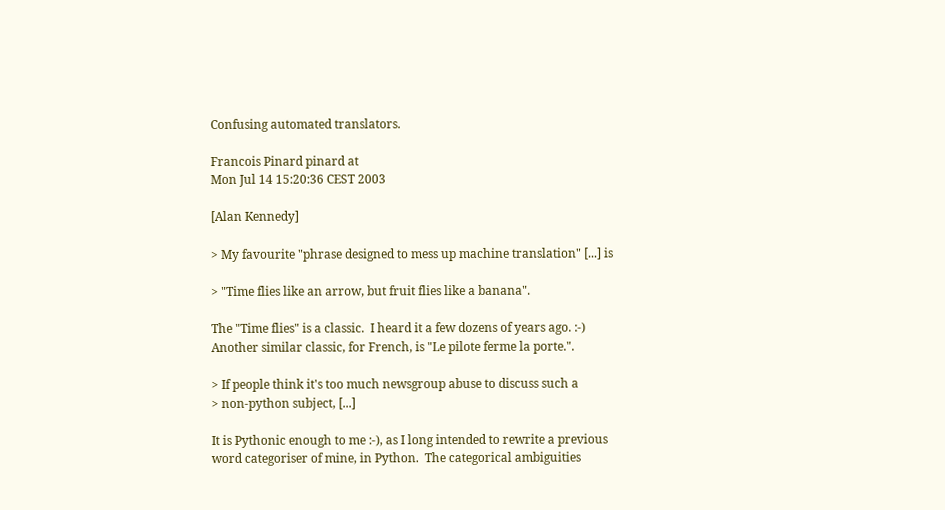Confusing automated translators.

Francois Pinard pinard at
Mon Jul 14 15:20:36 CEST 2003

[Alan Kennedy]

> My favourite "phrase designed to mess up machine translation" [...] is

> "Time flies like an arrow, but fruit flies like a banana".

The "Time flies" is a classic.  I heard it a few dozens of years ago. :-)
Another similar classic, for French, is "Le pilote ferme la porte.".

> If people think it's too much newsgroup abuse to discuss such a
> non-python subject, [...]

It is Pythonic enough to me :-), as I long intended to rewrite a previous
word categoriser of mine, in Python.  The categorical ambiguities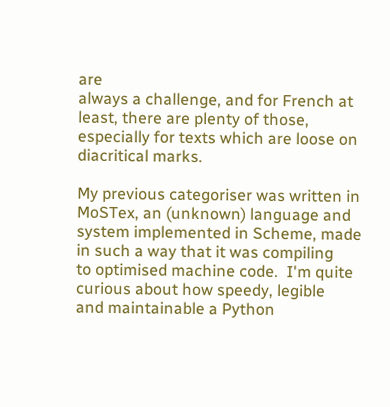are
always a challenge, and for French at least, there are plenty of those,
especially for texts which are loose on diacritical marks.

My previous categoriser was written in MoSTex, an (unknown) language and
system implemented in Scheme, made in such a way that it was compiling
to optimised machine code.  I'm quite curious about how speedy, legible
and maintainable a Python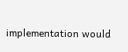implementation would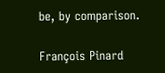be, by comparison.

François Pinard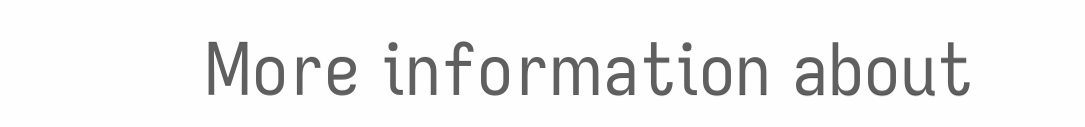More information about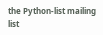the Python-list mailing list